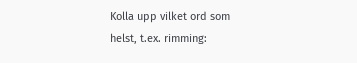Kolla upp vilket ord som helst, t.ex. rimming: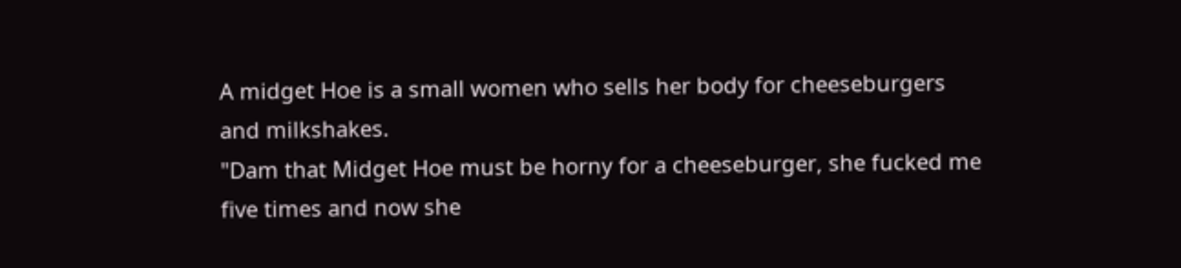A midget Hoe is a small women who sells her body for cheeseburgers and milkshakes.
"Dam that Midget Hoe must be horny for a cheeseburger, she fucked me five times and now she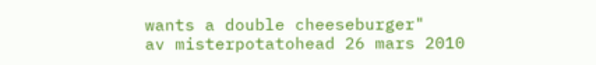wants a double cheeseburger"
av misterpotatohead 26 mars 2010